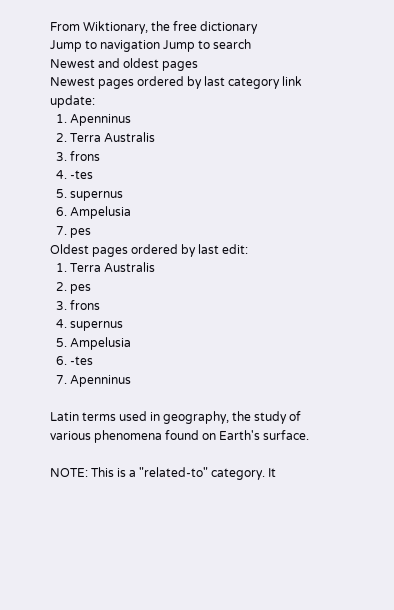From Wiktionary, the free dictionary
Jump to navigation Jump to search
Newest and oldest pages
Newest pages ordered by last category link update:
  1. Apenninus
  2. Terra Australis
  3. frons
  4. -tes
  5. supernus
  6. Ampelusia
  7. pes
Oldest pages ordered by last edit:
  1. Terra Australis
  2. pes
  3. frons
  4. supernus
  5. Ampelusia
  6. -tes
  7. Apenninus

Latin terms used in geography, the study of various phenomena found on Earth's surface.

NOTE: This is a "related-to" category. It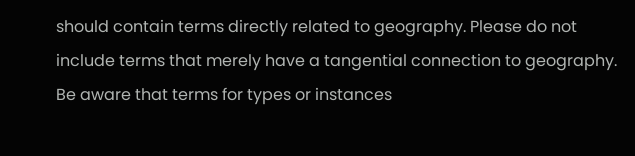should contain terms directly related to geography. Please do not include terms that merely have a tangential connection to geography. Be aware that terms for types or instances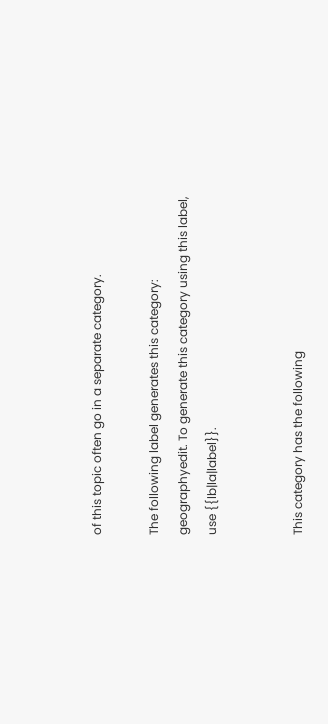of this topic often go in a separate category.

The following label generates this category: geographyedit. To generate this category using this label, use {{lb|la|label}}.


This category has the following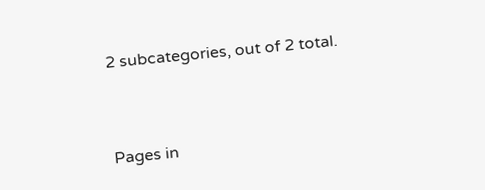2 subcategories, out of 2 total.



Pages in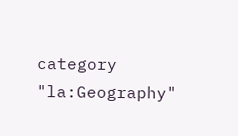category "la:Geography"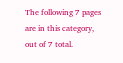The following 7 pages are in this category, out of 7 total.